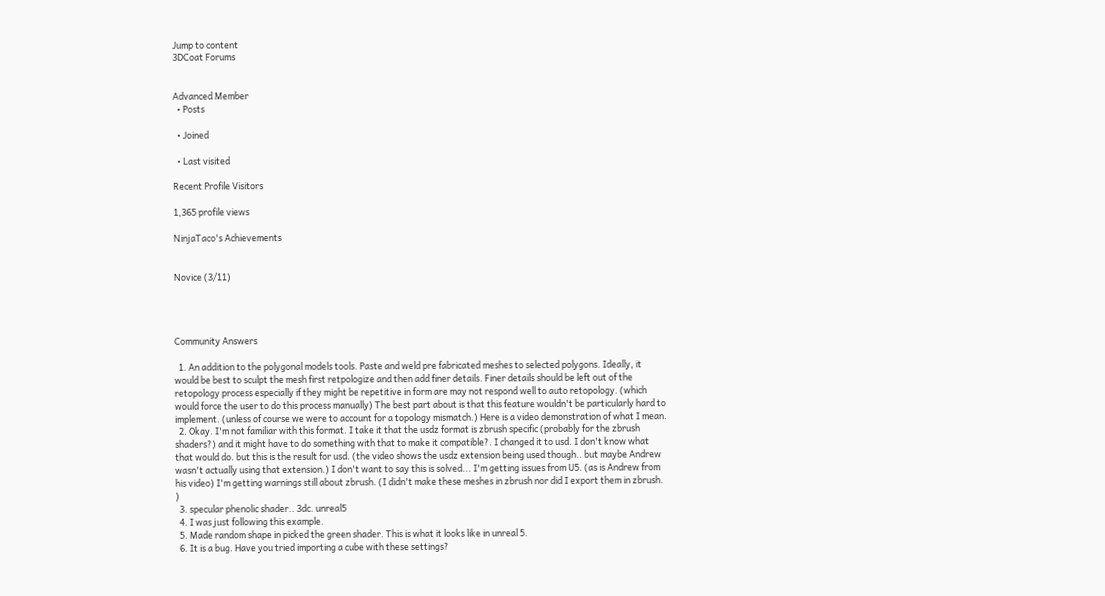Jump to content
3DCoat Forums


Advanced Member
  • Posts

  • Joined

  • Last visited

Recent Profile Visitors

1,365 profile views

NinjaTaco's Achievements


Novice (3/11)




Community Answers

  1. An addition to the polygonal models tools. Paste and weld pre fabricated meshes to selected polygons. Ideally, it would be best to sculpt the mesh first retpologize and then add finer details. Finer details should be left out of the retopology process especially if they might be repetitive in form are may not respond well to auto retopology. (which would force the user to do this process manually) The best part about is that this feature wouldn't be particularly hard to implement. (unless of course we were to account for a topology mismatch.) Here is a video demonstration of what I mean.
  2. Okay. I'm not familiar with this format. I take it that the usdz format is zbrush specific (probably for the zbrush shaders?) and it might have to do something with that to make it compatible?. I changed it to usd. I don't know what that would do. but this is the result for usd. (the video shows the usdz extension being used though.. but maybe Andrew wasn't actually using that extension.) I don't want to say this is solved... I'm getting issues from U5. (as is Andrew from his video) I'm getting warnings still about zbrush. (I didn't make these meshes in zbrush nor did I export them in zbrush. )
  3. specular phenolic shader.. 3dc. unreal5
  4. I was just following this example.
  5. Made random shape in picked the green shader. This is what it looks like in unreal 5.
  6. It is a bug. Have you tried importing a cube with these settings?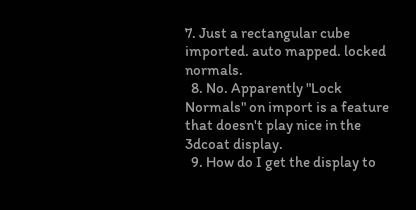7. Just a rectangular cube imported. auto mapped. locked normals.
  8. No. Apparently "Lock Normals" on import is a feature that doesn't play nice in the 3dcoat display.
  9. How do I get the display to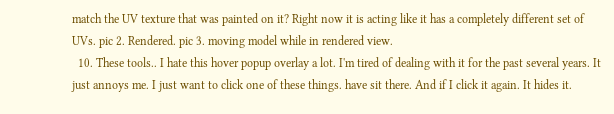match the UV texture that was painted on it? Right now it is acting like it has a completely different set of UVs. pic 2. Rendered. pic 3. moving model while in rendered view.
  10. These tools.. I hate this hover popup overlay a lot. I'm tired of dealing with it for the past several years. It just annoys me. I just want to click one of these things. have sit there. And if I click it again. It hides it.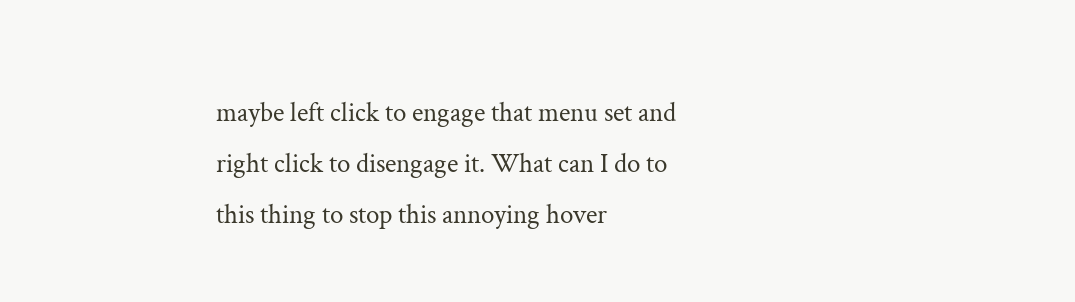maybe left click to engage that menu set and right click to disengage it. What can I do to this thing to stop this annoying hover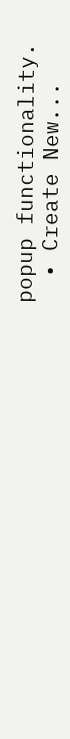popup functionality.
  • Create New...